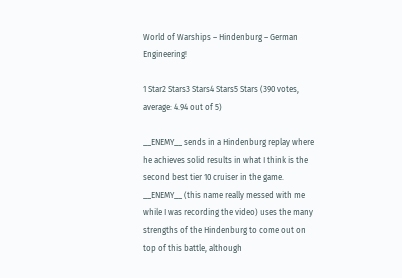World of Warships – Hindenburg – German Engineering!

1 Star2 Stars3 Stars4 Stars5 Stars (390 votes, average: 4.94 out of 5)

__ENEMY__ sends in a Hindenburg replay where he achieves solid results in what I think is the second best tier 10 cruiser in the game. __ENEMY__ (this name really messed with me while I was recording the video) uses the many strengths of the Hindenburg to come out on top of this battle, although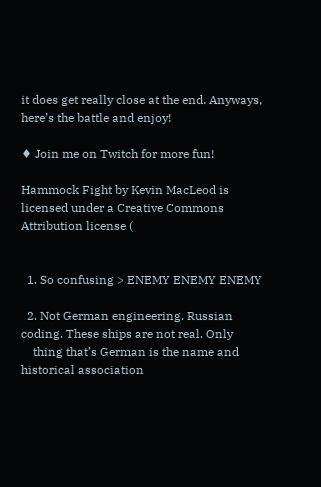it does get really close at the end. Anyways, here’s the battle and enjoy!

♦ Join me on Twitch for more fun!

Hammock Fight by Kevin MacLeod is licensed under a Creative Commons Attribution license (


  1. So confusing > ENEMY ENEMY ENEMY

  2. Not German engineering. Russian coding. These ships are not real. Only
    thing that’s German is the name and historical association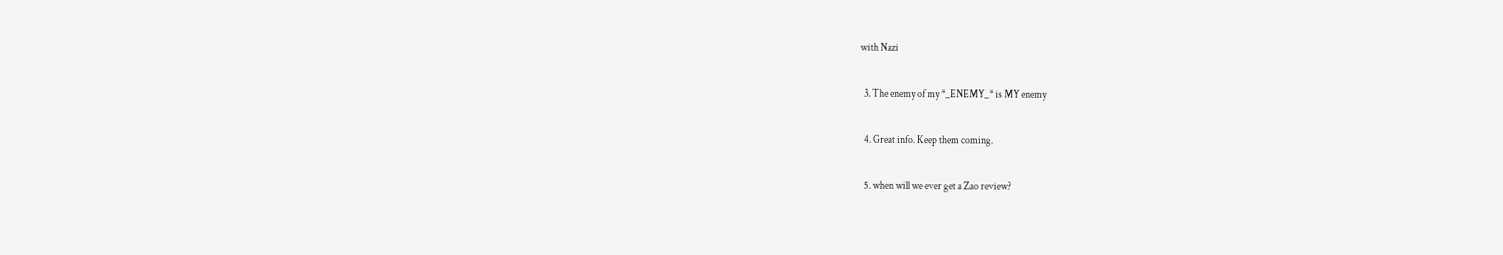with Nazi

  3. The enemy of my *_ENEMY_* is MY enemy

  4. Great info. Keep them coming.

  5. when will we ever get a Zao review?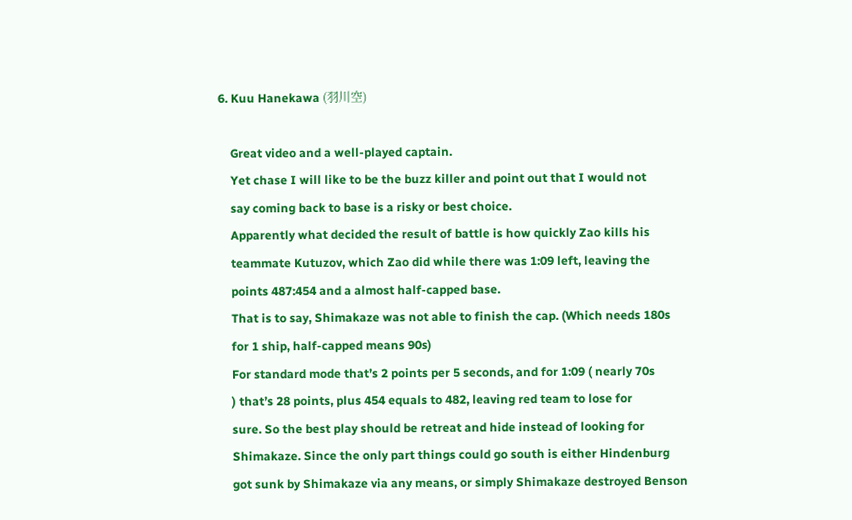6. Kuu Hanekawa (羽川空)

    Great video and a well-played captain.
    Yet chase I will like to be the buzz killer and point out that I would not
    say coming back to base is a risky or best choice.
    Apparently what decided the result of battle is how quickly Zao kills his
    teammate Kutuzov, which Zao did while there was 1:09 left, leaving the
    points 487:454 and a almost half-capped base.
    That is to say, Shimakaze was not able to finish the cap. (Which needs 180s
    for 1 ship, half-capped means 90s)
    For standard mode that’s 2 points per 5 seconds, and for 1:09 ( nearly 70s
    ) that’s 28 points, plus 454 equals to 482, leaving red team to lose for
    sure. So the best play should be retreat and hide instead of looking for
    Shimakaze. Since the only part things could go south is either Hindenburg
    got sunk by Shimakaze via any means, or simply Shimakaze destroyed Benson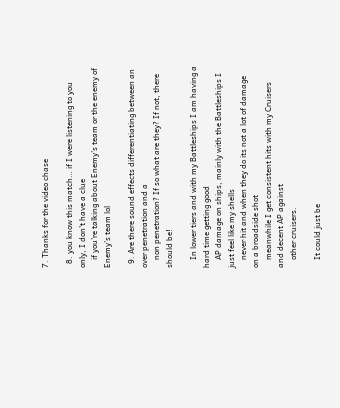7. Thanks for the video chase

  8. you know this match… if I were listening to you only, I don’t have a clue
    if you’re talking about Enemy’s team or the enemy of Enemy’s team lol

  9. Are there sound effects differentiating between an over penetration and a
    non penetration? If so what are they? If not, there should be!

    In lower tiers and with my Battleships I am having a hard time getting good
    AP damage on ships, mainly with the Battleships I just feel like my shells
    never hit and when they do its not a lot of damage on a broadside shot
    meanwhile I get consistent hits with my Cruisers and decent AP against
    other cruisers.

    It could just be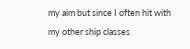my aim but since I often hit with my other ship classes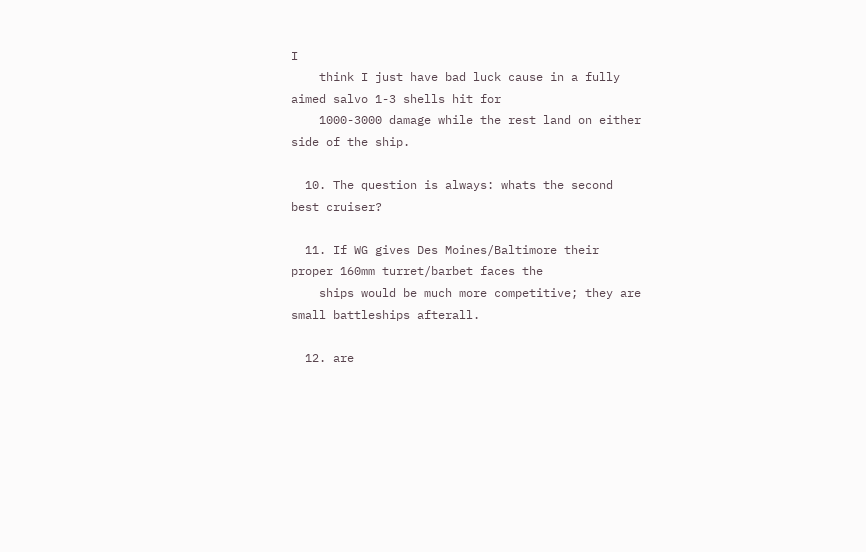I
    think I just have bad luck cause in a fully aimed salvo 1-3 shells hit for
    1000-3000 damage while the rest land on either side of the ship.

  10. The question is always: whats the second best cruiser?

  11. If WG gives Des Moines/Baltimore their proper 160mm turret/barbet faces the
    ships would be much more competitive; they are small battleships afterall.

  12. are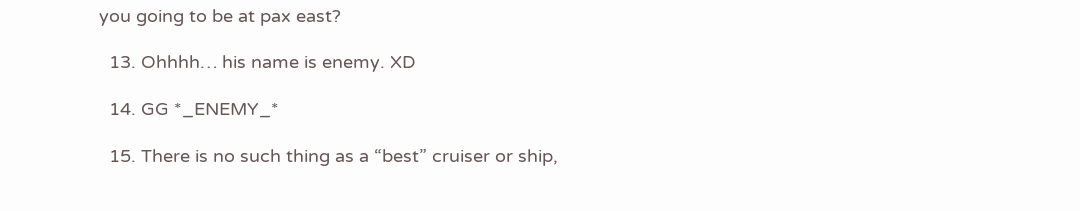you going to be at pax east?

  13. Ohhhh… his name is enemy. XD

  14. GG *_ENEMY_*

  15. There is no such thing as a “best” cruiser or ship,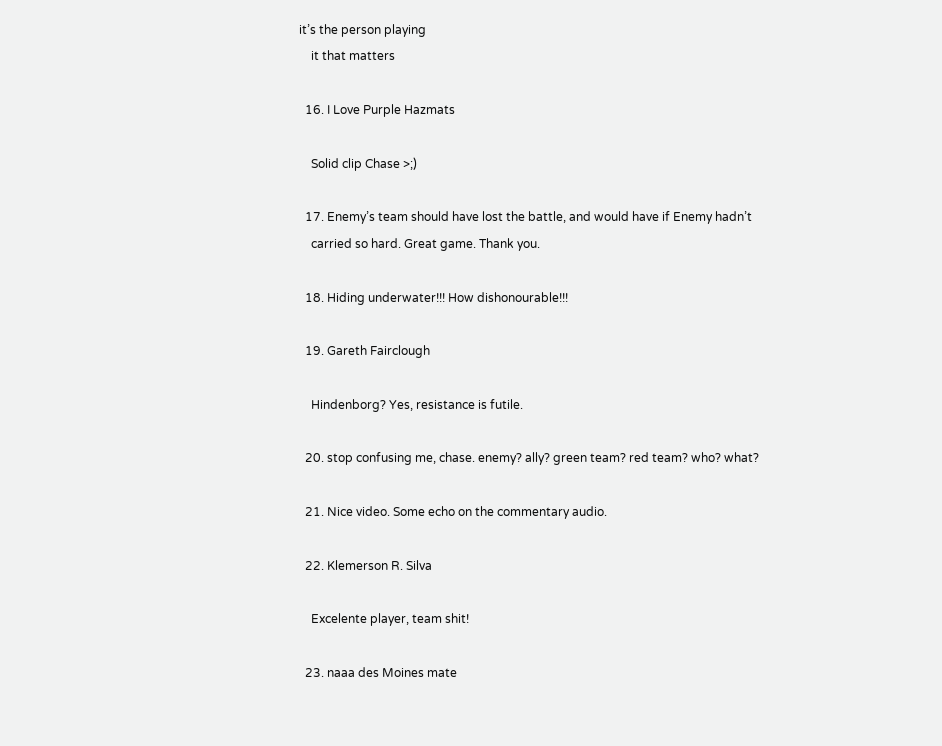it’s the person playing
    it that matters

  16. I Love Purple Hazmats

    Solid clip Chase >;)

  17. Enemy’s team should have lost the battle, and would have if Enemy hadn’t
    carried so hard. Great game. Thank you.

  18. Hiding underwater!!! How dishonourable!!!

  19. Gareth Fairclough

    Hindenborg? Yes, resistance is futile.

  20. stop confusing me, chase. enemy? ally? green team? red team? who? what?

  21. Nice video. Some echo on the commentary audio.

  22. Klemerson R. Silva

    Excelente player, team shit!

  23. naaa des Moines mate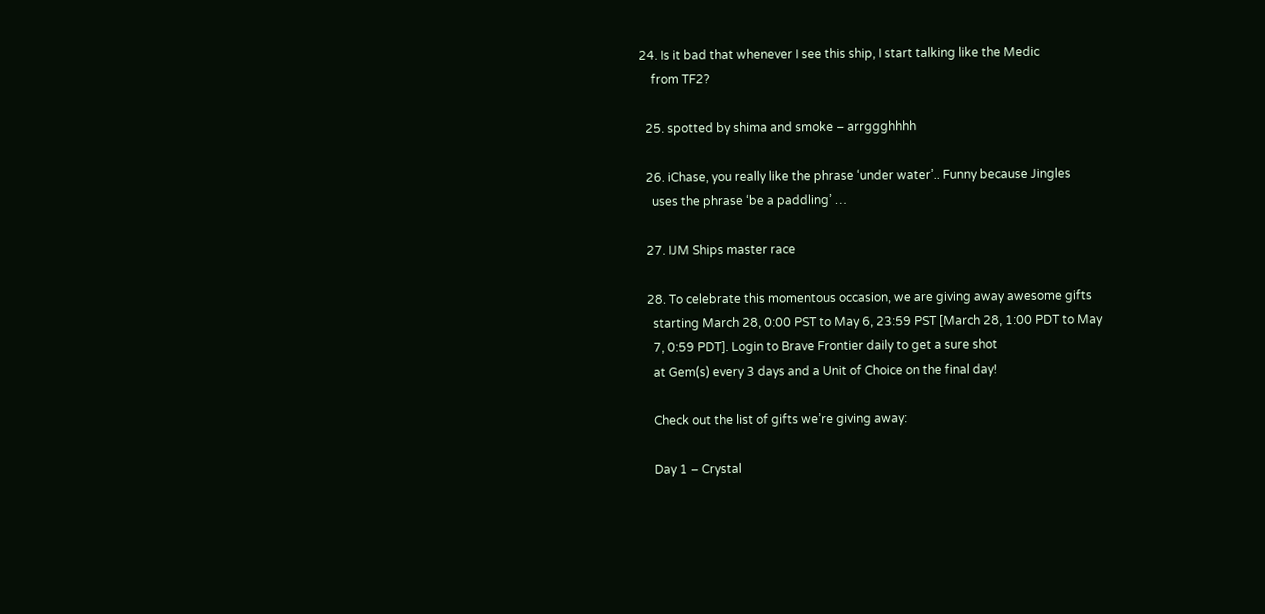24. Is it bad that whenever I see this ship, I start talking like the Medic
    from TF2?

  25. spotted by shima and smoke – arrggghhhh

  26. iChase, you really like the phrase ‘under water’.. Funny because Jingles
    uses the phrase ‘be a paddling’ …

  27. IJM Ships master race

  28. To celebrate this momentous occasion, we are giving away awesome gifts
    starting March 28, 0:00 PST to May 6, 23:59 PST [March 28, 1:00 PDT to May
    7, 0:59 PDT]. Login to Brave Frontier daily to get a sure shot
    at Gem(s) every 3 days and a Unit of Choice on the final day!

    Check out the list of gifts we’re giving away:

    Day 1 – Crystal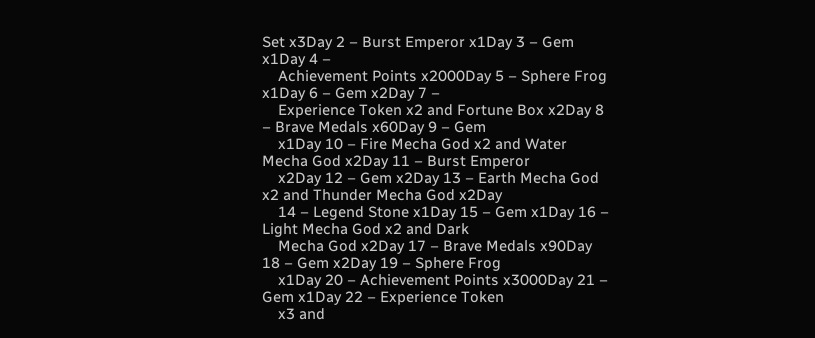Set x3Day 2 – Burst Emperor x1Day 3 – Gem x1Day 4 –
    Achievement Points x2000Day 5 – Sphere Frog x1Day 6 – Gem x2Day 7 –
    Experience Token x2 and Fortune Box x2Day 8 – Brave Medals x60Day 9 – Gem
    x1Day 10 – Fire Mecha God x2 and Water Mecha God x2Day 11 – Burst Emperor
    x2Day 12 – Gem x2Day 13 – Earth Mecha God x2 and Thunder Mecha God x2Day
    14 – Legend Stone x1Day 15 – Gem x1Day 16 – Light Mecha God x2 and Dark
    Mecha God x2Day 17 – Brave Medals x90Day 18 – Gem x2Day 19 – Sphere Frog
    x1Day 20 – Achievement Points x3000Day 21 – Gem x1Day 22 – Experience Token
    x3 and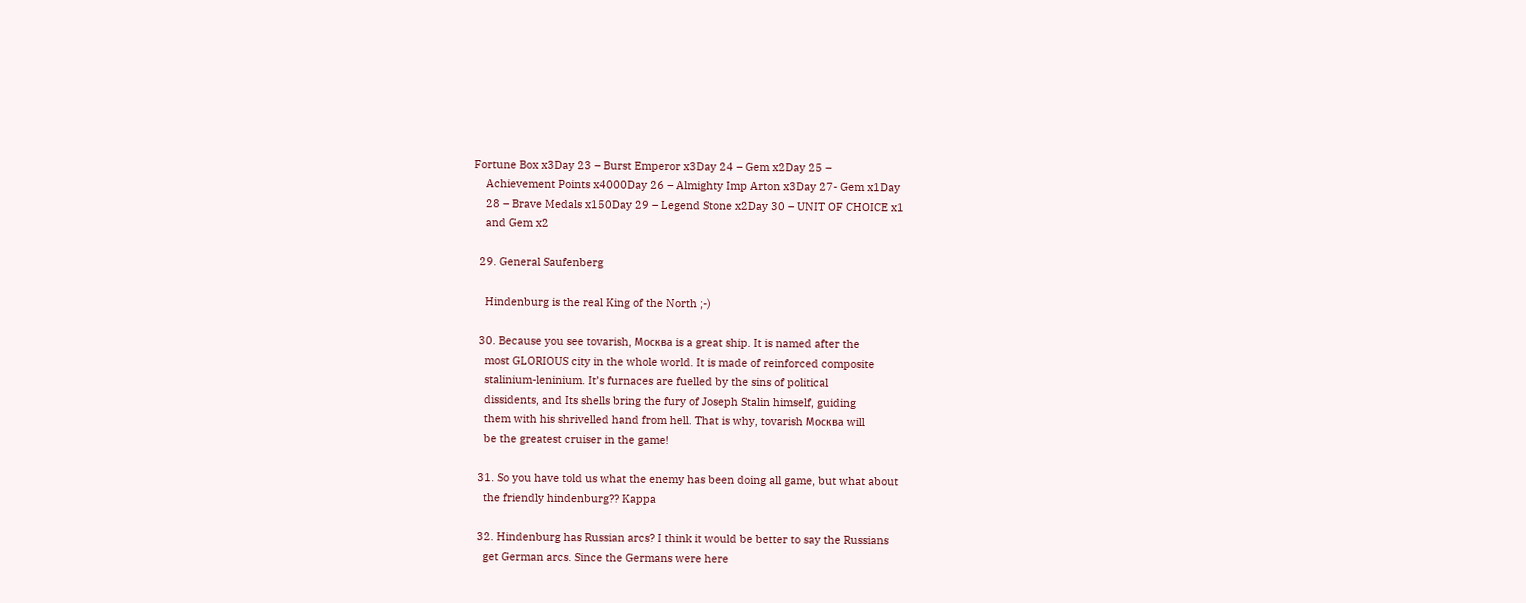Fortune Box x3Day 23 – Burst Emperor x3Day 24 – Gem x2Day 25 –
    Achievement Points x4000Day 26 – Almighty Imp Arton x3Day 27- Gem x1Day
    28 – Brave Medals x150Day 29 – Legend Stone x2Day 30 – UNIT OF CHOICE x1
    and Gem x2

  29. General Saufenberg

    Hindenburg is the real King of the North ;-)

  30. Because you see tovarish, Москва is a great ship. It is named after the
    most GLORIOUS city in the whole world. It is made of reinforced composite
    stalinium-leninium. It’s furnaces are fuelled by the sins of political
    dissidents, and Its shells bring the fury of Joseph Stalin himself, guiding
    them with his shrivelled hand from hell. That is why, tovarish Москва will
    be the greatest cruiser in the game!

  31. So you have told us what the enemy has been doing all game, but what about
    the friendly hindenburg?? Kappa

  32. Hindenburg has Russian arcs? I think it would be better to say the Russians
    get German arcs. Since the Germans were here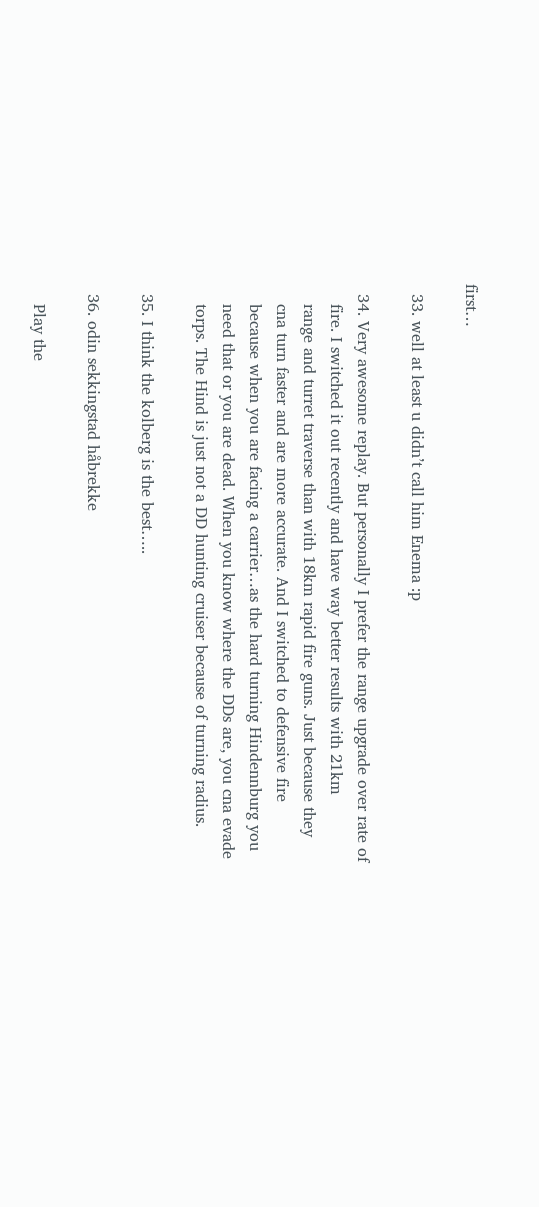first…

  33. well at least u didn’t call him Enema :p

  34. Very awesome replay. But personally I prefer the range upgrade over rate of
    fire. I switched it out recently and have way better results with 21km
    range and turret traverse than with 18km rapid fire guns. Just because they
    cna turn faster and are more accurate. And I switched to defensive fire
    because when you are facing a carrier…as the hard turning Hindennburg you
    need that or you are dead. When you know where the DDs are, you cna evade
    torps. The Hind is just not a DD hunting cruiser because of turning radius.

  35. I think the kolberg is the best…..

  36. odin sekkingstad håbrekke

    Play the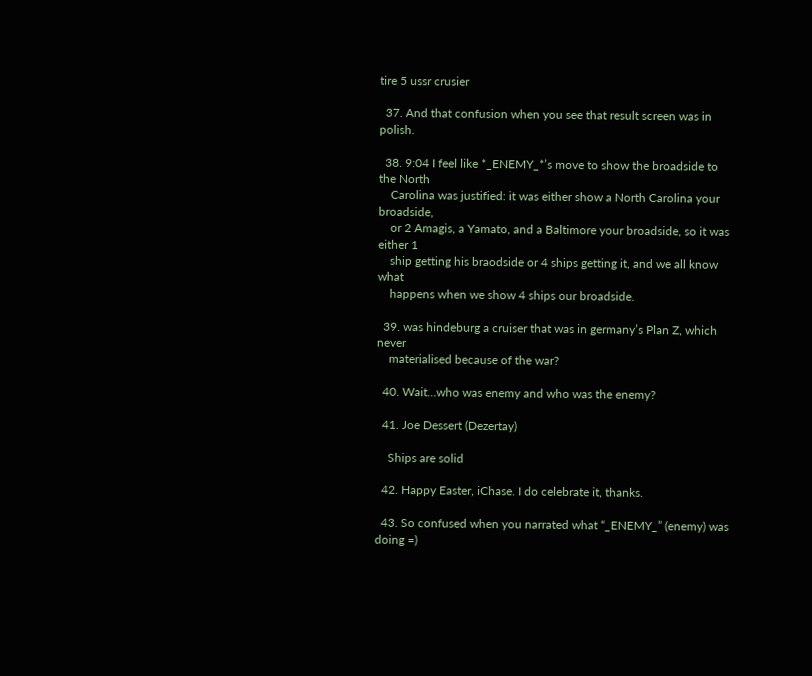tire 5 ussr crusier

  37. And that confusion when you see that result screen was in polish.

  38. 9:04 I feel like *_ENEMY_*’s move to show the broadside to the North
    Carolina was justified: it was either show a North Carolina your broadside,
    or 2 Amagis, a Yamato, and a Baltimore your broadside, so it was either 1
    ship getting his braodside or 4 ships getting it, and we all know what
    happens when we show 4 ships our broadside.

  39. was hindeburg a cruiser that was in germany’s Plan Z, which never
    materialised because of the war?

  40. Wait…who was enemy and who was the enemy?

  41. Joe Dessert (Dezertay)

    Ships are solid

  42. Happy Easter, iChase. I do celebrate it, thanks.

  43. So confused when you narrated what “_ENEMY_” (enemy) was doing =)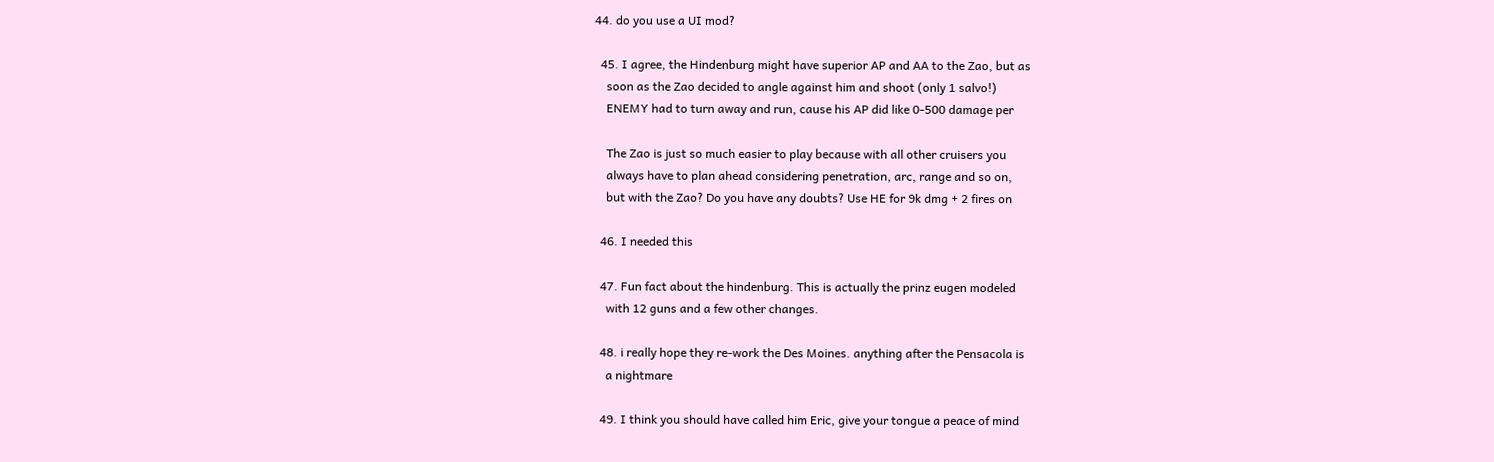44. do you use a UI mod?

  45. I agree, the Hindenburg might have superior AP and AA to the Zao, but as
    soon as the Zao decided to angle against him and shoot (only 1 salvo!)
    ENEMY had to turn away and run, cause his AP did like 0-500 damage per

    The Zao is just so much easier to play because with all other cruisers you
    always have to plan ahead considering penetration, arc, range and so on,
    but with the Zao? Do you have any doubts? Use HE for 9k dmg + 2 fires on

  46. I needed this

  47. Fun fact about the hindenburg. This is actually the prinz eugen modeled
    with 12 guns and a few other changes.

  48. i really hope they re-work the Des Moines. anything after the Pensacola is
    a nightmare

  49. I think you should have called him Eric, give your tongue a peace of mind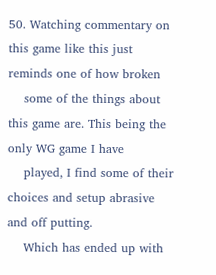50. Watching commentary on this game like this just reminds one of how broken
    some of the things about this game are. This being the only WG game I have
    played, I find some of their choices and setup abrasive and off putting.
    Which has ended up with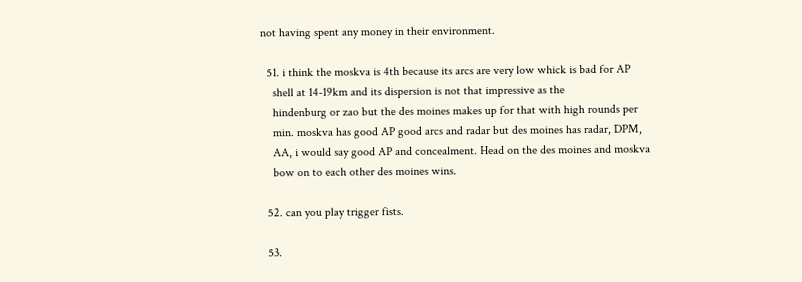not having spent any money in their environment.

  51. i think the moskva is 4th because its arcs are very low whick is bad for AP
    shell at 14-19km and its dispersion is not that impressive as the
    hindenburg or zao but the des moines makes up for that with high rounds per
    min. moskva has good AP good arcs and radar but des moines has radar, DPM,
    AA, i would say good AP and concealment. Head on the des moines and moskva
    bow on to each other des moines wins.

  52. can you play trigger fists.

  53.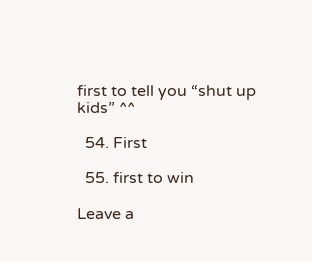first to tell you “shut up kids” ^^

  54. First

  55. first to win

Leave a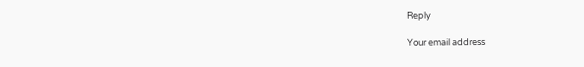Reply

Your email address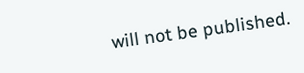will not be published.